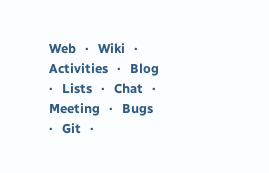Web   ·   Wiki   ·   Activities   ·   Blog   ·   Lists   ·   Chat   ·   Meeting   ·   Bugs   ·   Git   ·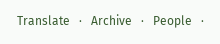Translate   ·   Archive   ·   People   ·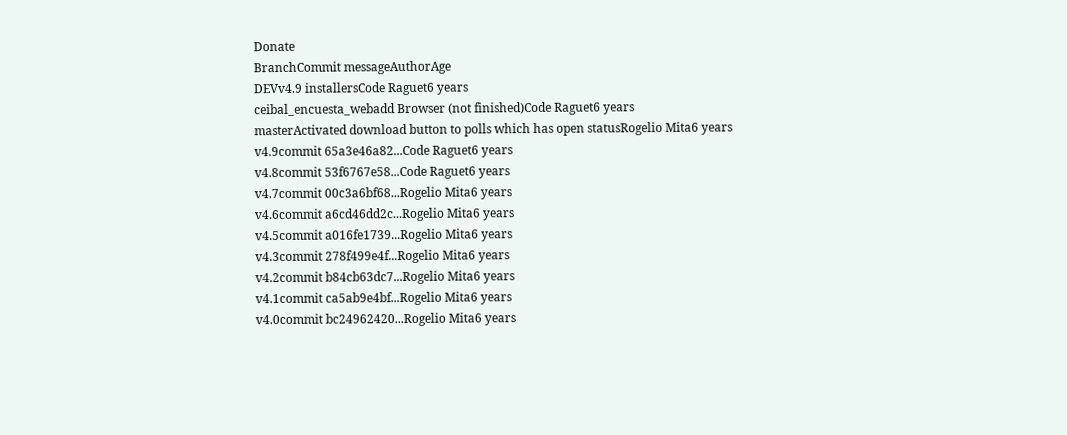Donate
BranchCommit messageAuthorAge
DEVv4.9 installersCode Raguet6 years
ceibal_encuesta_webadd Browser (not finished)Code Raguet6 years
masterActivated download button to polls which has open statusRogelio Mita6 years
v4.9commit 65a3e46a82...Code Raguet6 years
v4.8commit 53f6767e58...Code Raguet6 years
v4.7commit 00c3a6bf68...Rogelio Mita6 years
v4.6commit a6cd46dd2c...Rogelio Mita6 years
v4.5commit a016fe1739...Rogelio Mita6 years
v4.3commit 278f499e4f...Rogelio Mita6 years
v4.2commit b84cb63dc7...Rogelio Mita6 years
v4.1commit ca5ab9e4bf...Rogelio Mita6 years
v4.0commit bc24962420...Rogelio Mita6 years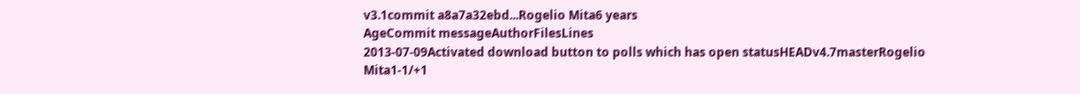v3.1commit a8a7a32ebd...Rogelio Mita6 years
AgeCommit messageAuthorFilesLines
2013-07-09Activated download button to polls which has open statusHEADv4.7masterRogelio Mita1-1/+1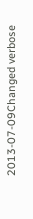2013-07-09Changed verbose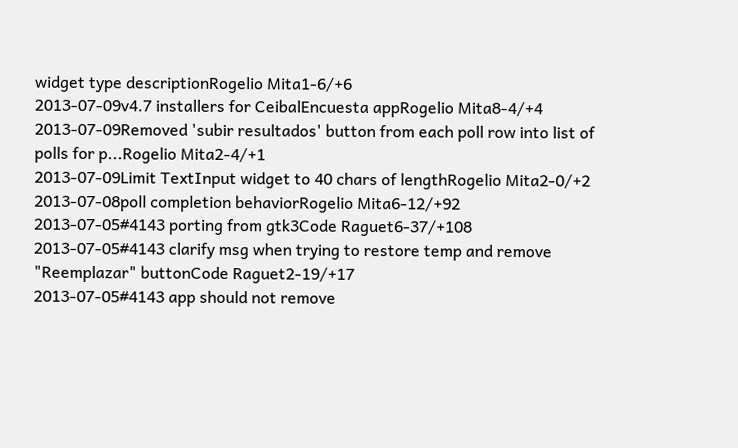widget type descriptionRogelio Mita1-6/+6
2013-07-09v4.7 installers for CeibalEncuesta appRogelio Mita8-4/+4
2013-07-09Removed 'subir resultados' button from each poll row into list of polls for p...Rogelio Mita2-4/+1
2013-07-09Limit TextInput widget to 40 chars of lengthRogelio Mita2-0/+2
2013-07-08poll completion behaviorRogelio Mita6-12/+92
2013-07-05#4143 porting from gtk3Code Raguet6-37/+108
2013-07-05#4143 clarify msg when trying to restore temp and remove "Reemplazar" buttonCode Raguet2-19/+17
2013-07-05#4143 app should not remove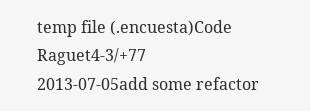temp file (.encuesta)Code Raguet4-3/+77
2013-07-05add some refactor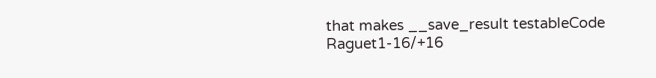that makes __save_result testableCode Raguet1-16/+16